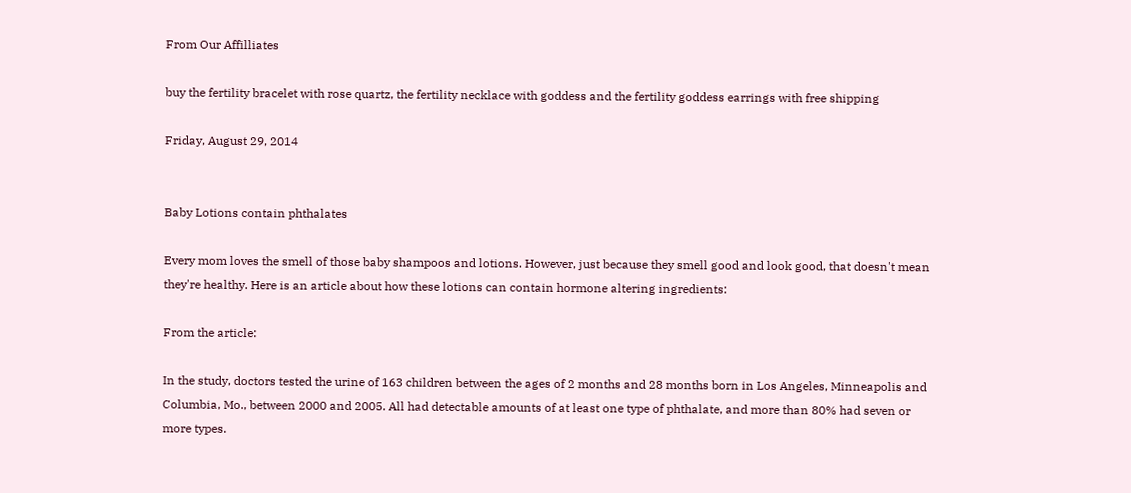From Our Affilliates

buy the fertility bracelet with rose quartz, the fertility necklace with goddess and the fertility goddess earrings with free shipping

Friday, August 29, 2014


Baby Lotions contain phthalates

Every mom loves the smell of those baby shampoos and lotions. However, just because they smell good and look good, that doesn't mean they're healthy. Here is an article about how these lotions can contain hormone altering ingredients:

From the article:

In the study, doctors tested the urine of 163 children between the ages of 2 months and 28 months born in Los Angeles, Minneapolis and Columbia, Mo., between 2000 and 2005. All had detectable amounts of at least one type of phthalate, and more than 80% had seven or more types.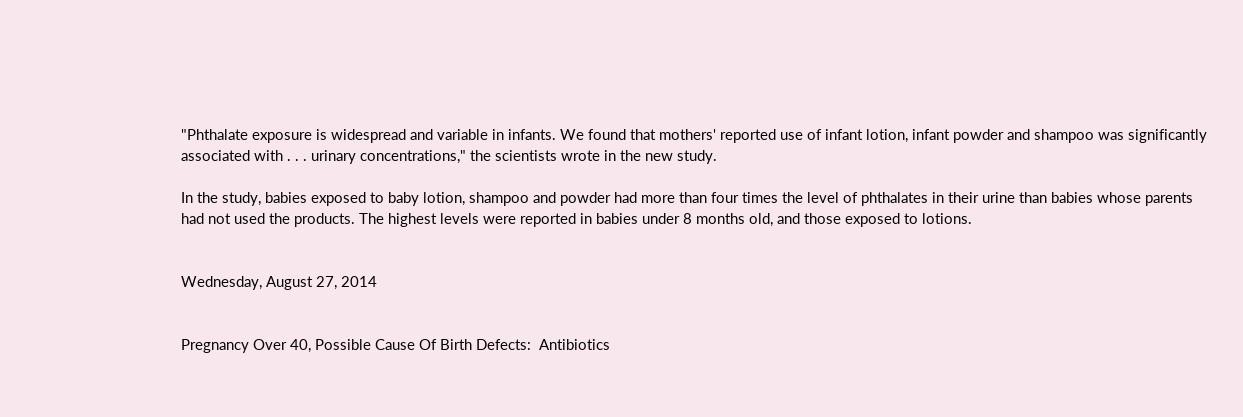"Phthalate exposure is widespread and variable in infants. We found that mothers' reported use of infant lotion, infant powder and shampoo was significantly associated with . . . urinary concentrations," the scientists wrote in the new study.

In the study, babies exposed to baby lotion, shampoo and powder had more than four times the level of phthalates in their urine than babies whose parents had not used the products. The highest levels were reported in babies under 8 months old, and those exposed to lotions.


Wednesday, August 27, 2014


Pregnancy Over 40, Possible Cause Of Birth Defects:  Antibiotics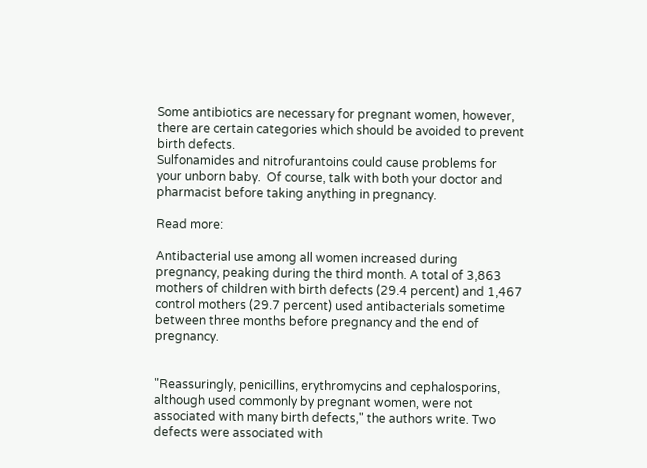Some antibiotics are necessary for pregnant women, however, there are certain categories which should be avoided to prevent birth defects.
Sulfonamides and nitrofurantoins could cause problems for your unborn baby.  Of course, talk with both your doctor and pharmacist before taking anything in pregnancy.

Read more:

Antibacterial use among all women increased during pregnancy, peaking during the third month. A total of 3,863 mothers of children with birth defects (29.4 percent) and 1,467 control mothers (29.7 percent) used antibacterials sometime between three months before pregnancy and the end of pregnancy.


"Reassuringly, penicillins, erythromycins and cephalosporins, although used commonly by pregnant women, were not associated with many birth defects," the authors write. Two defects were associated with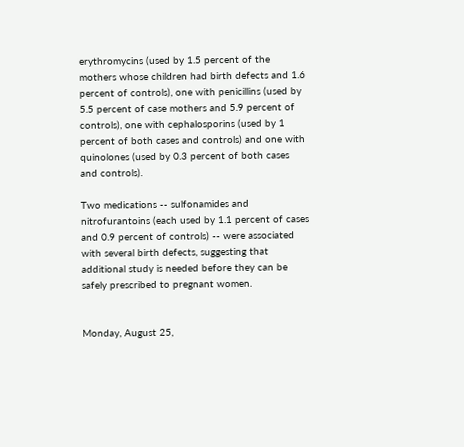erythromycins (used by 1.5 percent of the mothers whose children had birth defects and 1.6 percent of controls), one with penicillins (used by 5.5 percent of case mothers and 5.9 percent of controls), one with cephalosporins (used by 1 percent of both cases and controls) and one with quinolones (used by 0.3 percent of both cases and controls).

Two medications -- sulfonamides and nitrofurantoins (each used by 1.1 percent of cases and 0.9 percent of controls) -- were associated with several birth defects, suggesting that additional study is needed before they can be safely prescribed to pregnant women.


Monday, August 25,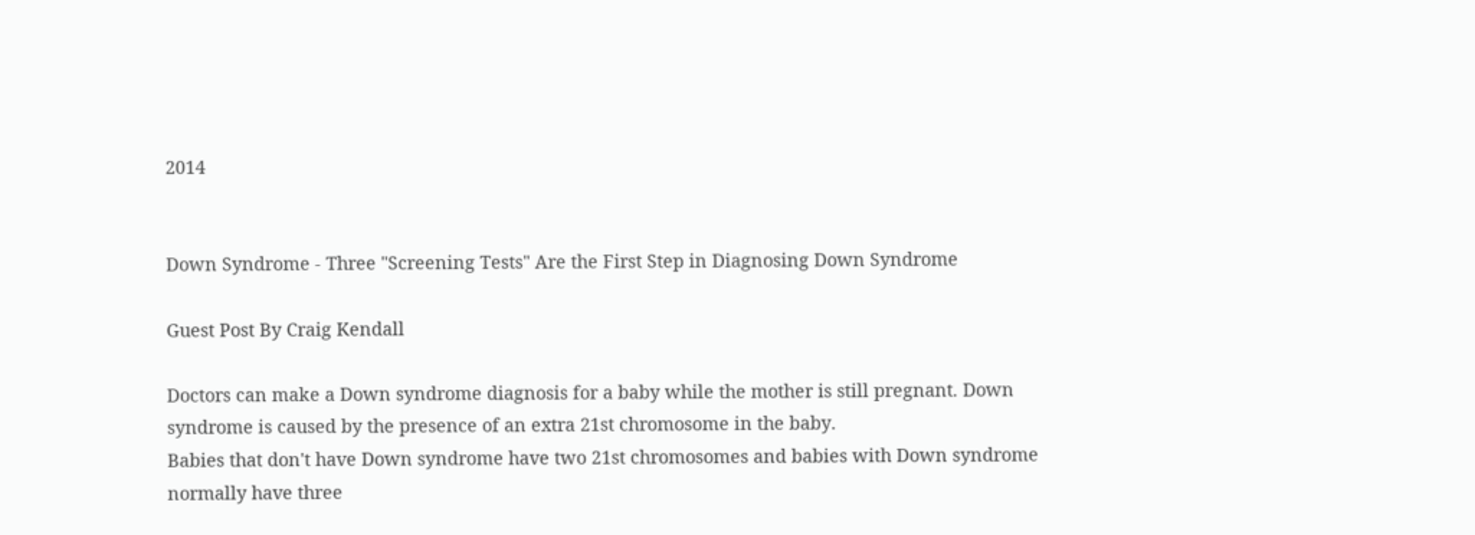2014


Down Syndrome - Three "Screening Tests" Are the First Step in Diagnosing Down Syndrome

Guest Post By Craig Kendall

Doctors can make a Down syndrome diagnosis for a baby while the mother is still pregnant. Down syndrome is caused by the presence of an extra 21st chromosome in the baby.
Babies that don't have Down syndrome have two 21st chromosomes and babies with Down syndrome normally have three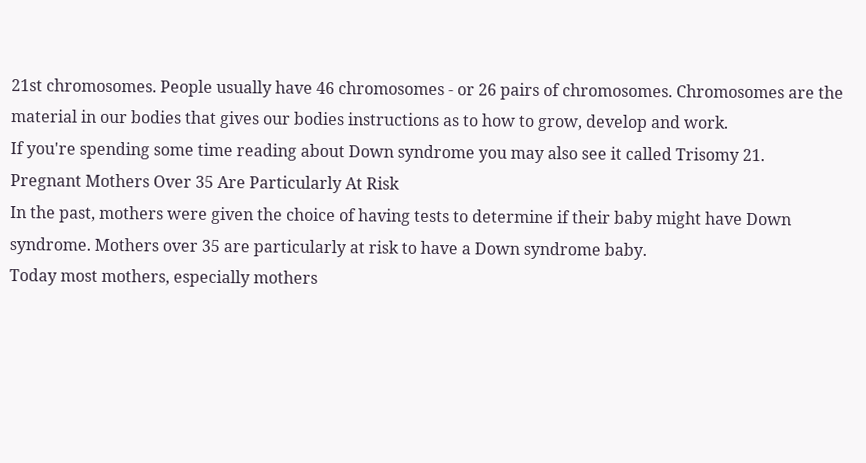21st chromosomes. People usually have 46 chromosomes - or 26 pairs of chromosomes. Chromosomes are the material in our bodies that gives our bodies instructions as to how to grow, develop and work.
If you're spending some time reading about Down syndrome you may also see it called Trisomy 21.
Pregnant Mothers Over 35 Are Particularly At Risk
In the past, mothers were given the choice of having tests to determine if their baby might have Down syndrome. Mothers over 35 are particularly at risk to have a Down syndrome baby.
Today most mothers, especially mothers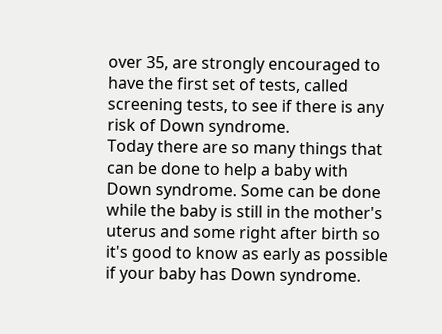over 35, are strongly encouraged to have the first set of tests, called screening tests, to see if there is any risk of Down syndrome.
Today there are so many things that can be done to help a baby with Down syndrome. Some can be done while the baby is still in the mother's uterus and some right after birth so it's good to know as early as possible if your baby has Down syndrome.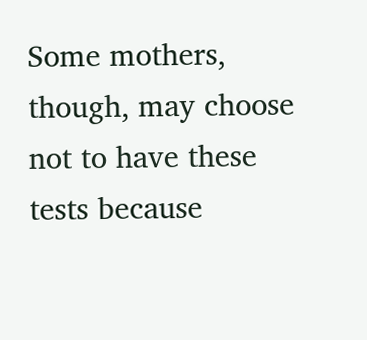Some mothers, though, may choose not to have these tests because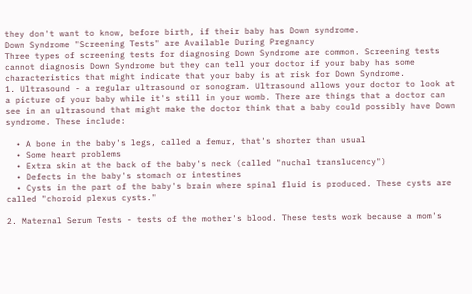they don't want to know, before birth, if their baby has Down syndrome.
Down Syndrome "Screening Tests" are Available During Pregnancy
Three types of screening tests for diagnosing Down Syndrome are common. Screening tests cannot diagnosis Down Syndrome but they can tell your doctor if your baby has some characteristics that might indicate that your baby is at risk for Down Syndrome.
1. Ultrasound - a regular ultrasound or sonogram. Ultrasound allows your doctor to look at a picture of your baby while it's still in your womb. There are things that a doctor can see in an ultrasound that might make the doctor think that a baby could possibly have Down syndrome. These include:

  • A bone in the baby's legs, called a femur, that's shorter than usual
  • Some heart problems
  • Extra skin at the back of the baby's neck (called "nuchal translucency")
  • Defects in the baby's stomach or intestines
  • Cysts in the part of the baby's brain where spinal fluid is produced. These cysts are called "choroid plexus cysts."

2. Maternal Serum Tests - tests of the mother's blood. These tests work because a mom's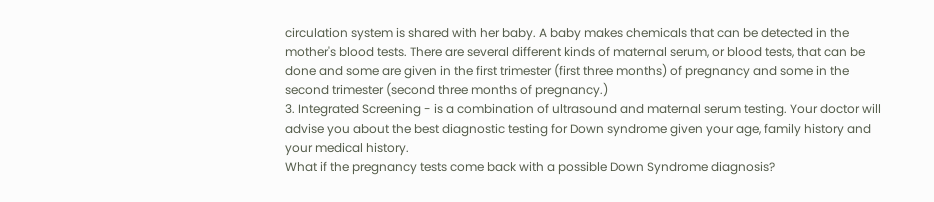circulation system is shared with her baby. A baby makes chemicals that can be detected in the mother's blood tests. There are several different kinds of maternal serum, or blood tests, that can be done and some are given in the first trimester (first three months) of pregnancy and some in the second trimester (second three months of pregnancy.)
3. Integrated Screening - is a combination of ultrasound and maternal serum testing. Your doctor will advise you about the best diagnostic testing for Down syndrome given your age, family history and your medical history.
What if the pregnancy tests come back with a possible Down Syndrome diagnosis?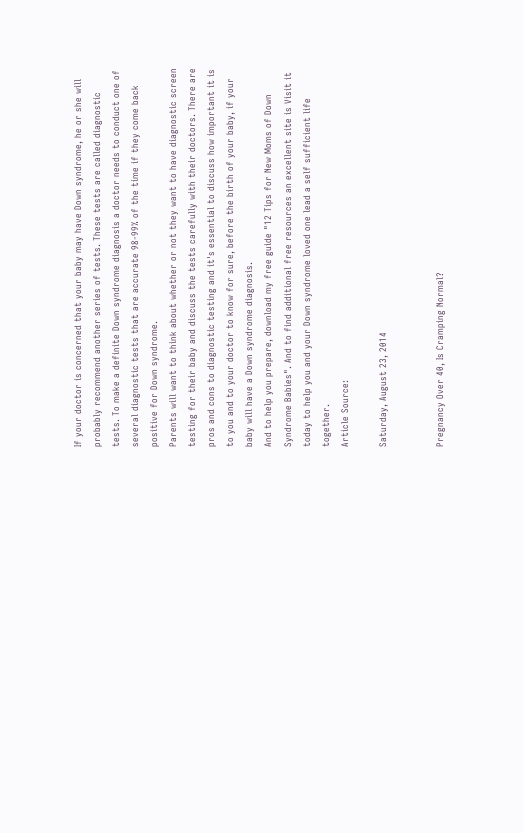If your doctor is concerned that your baby may have Down syndrome, he or she will probably recommend another series of tests. These tests are called diagnostic tests. To make a definite Down syndrome diagnosis a doctor needs to conduct one of several diagnostic tests that are accurate 98-99% of the time if they come back positive for Down syndrome.
Parents will want to think about whether or not they want to have diagnostic screen testing for their baby and discuss the tests carefully with their doctors. There are pros and cons to diagnostic testing and it's essential to discuss how important it is to you and to your doctor to know for sure, before the birth of your baby, if your baby will have a Down syndrome diagnosis.
And to help you prepare, download my free guide "12 Tips for New Moms of Down Syndrome Babies". And to find additional free resources an excellent site is Visit it today to help you and your Down syndrome loved one lead a self sufficient life together.
Article Source:

Saturday, August 23, 2014


Pregnancy Over 40, Is Cramping Normal?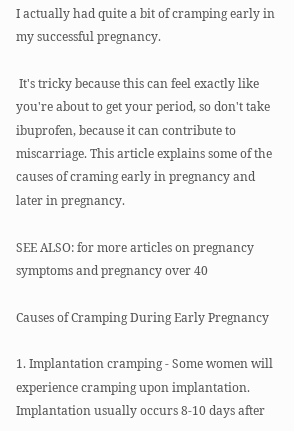I actually had quite a bit of cramping early in my successful pregnancy.

 It's tricky because this can feel exactly like you're about to get your period, so don't take ibuprofen, because it can contribute to miscarriage. This article explains some of the causes of craming early in pregnancy and later in pregnancy.

SEE ALSO: for more articles on pregnancy symptoms and pregnancy over 40

Causes of Cramping During Early Pregnancy

1. Implantation cramping - Some women will experience cramping upon implantation. Implantation usually occurs 8-10 days after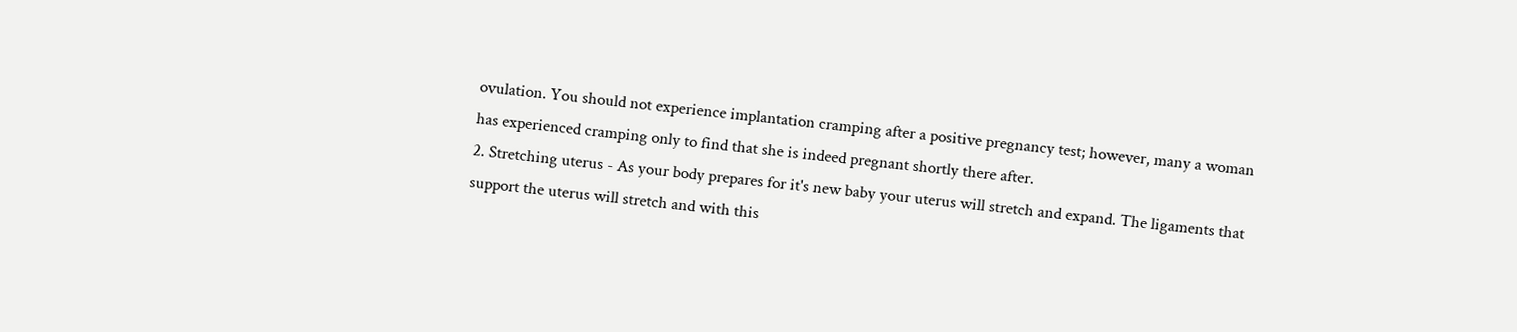ovulation. You should not experience implantation cramping after a positive pregnancy test; however, many a woman has experienced cramping only to find that she is indeed pregnant shortly there after.
2. Stretching uterus - As your body prepares for it's new baby your uterus will stretch and expand. The ligaments that support the uterus will stretch and with this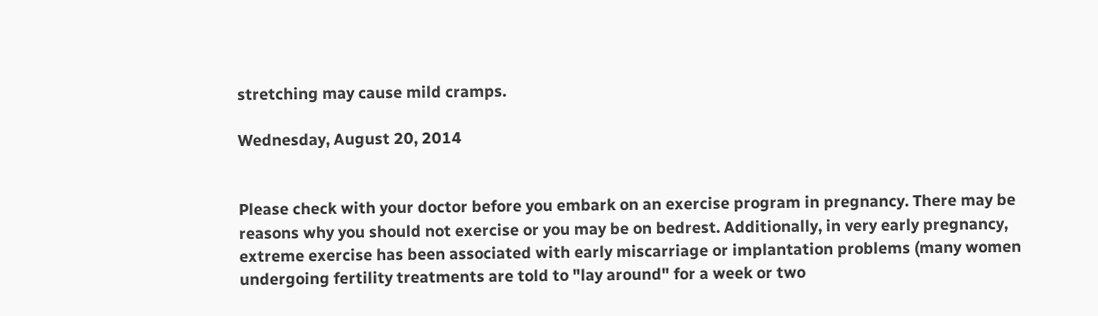stretching may cause mild cramps.

Wednesday, August 20, 2014


Please check with your doctor before you embark on an exercise program in pregnancy. There may be reasons why you should not exercise or you may be on bedrest. Additionally, in very early pregnancy, extreme exercise has been associated with early miscarriage or implantation problems (many women undergoing fertility treatments are told to "lay around" for a week or two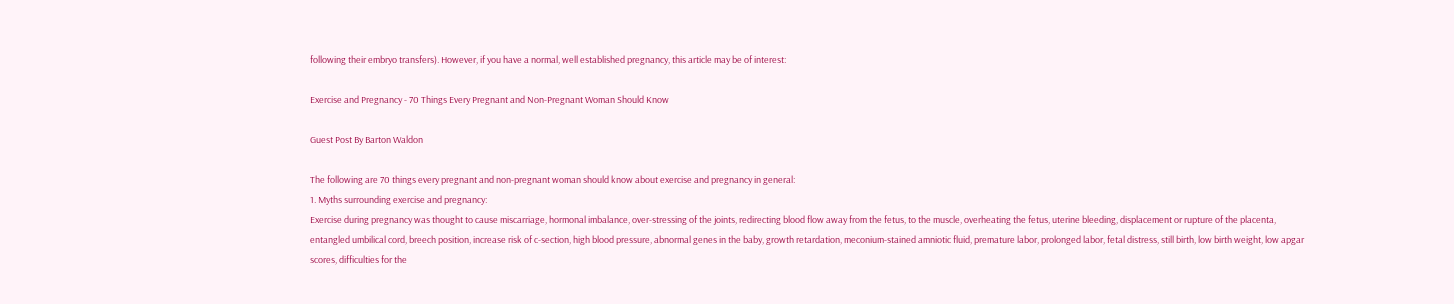following their embryo transfers). However, if you have a normal, well established pregnancy, this article may be of interest:

Exercise and Pregnancy - 70 Things Every Pregnant and Non-Pregnant Woman Should Know

Guest Post By Barton Waldon

The following are 70 things every pregnant and non-pregnant woman should know about exercise and pregnancy in general:
1. Myths surrounding exercise and pregnancy:
Exercise during pregnancy was thought to cause miscarriage, hormonal imbalance, over-stressing of the joints, redirecting blood flow away from the fetus, to the muscle, overheating the fetus, uterine bleeding, displacement or rupture of the placenta, entangled umbilical cord, breech position, increase risk of c-section, high blood pressure, abnormal genes in the baby, growth retardation, meconium-stained amniotic fluid, premature labor, prolonged labor, fetal distress, still birth, low birth weight, low apgar scores, difficulties for the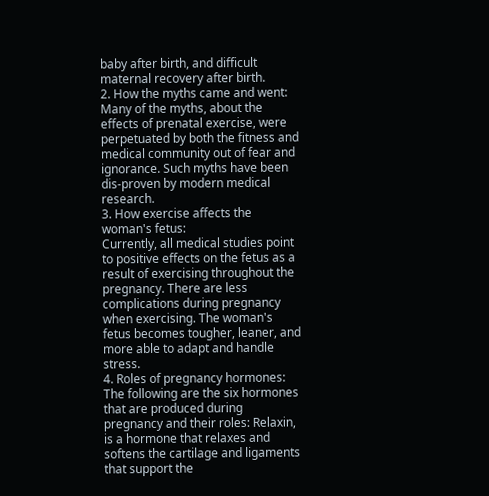baby after birth, and difficult maternal recovery after birth.
2. How the myths came and went:
Many of the myths, about the effects of prenatal exercise, were perpetuated by both the fitness and medical community out of fear and ignorance. Such myths have been dis-proven by modern medical research.
3. How exercise affects the woman's fetus:
Currently, all medical studies point to positive effects on the fetus as a result of exercising throughout the pregnancy. There are less complications during pregnancy when exercising. The woman's fetus becomes tougher, leaner, and more able to adapt and handle stress.
4. Roles of pregnancy hormones:
The following are the six hormones that are produced during pregnancy and their roles: Relaxin, is a hormone that relaxes and softens the cartilage and ligaments that support the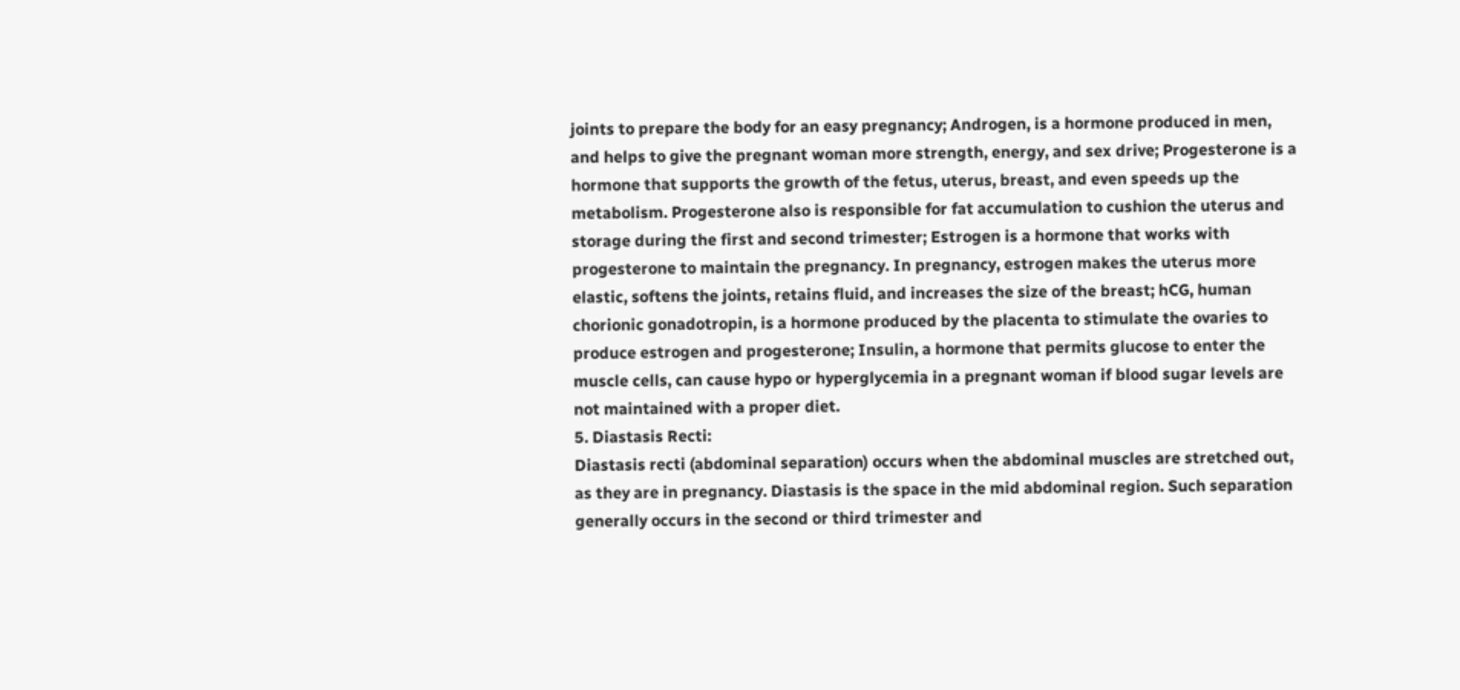joints to prepare the body for an easy pregnancy; Androgen, is a hormone produced in men, and helps to give the pregnant woman more strength, energy, and sex drive; Progesterone is a hormone that supports the growth of the fetus, uterus, breast, and even speeds up the metabolism. Progesterone also is responsible for fat accumulation to cushion the uterus and storage during the first and second trimester; Estrogen is a hormone that works with progesterone to maintain the pregnancy. In pregnancy, estrogen makes the uterus more elastic, softens the joints, retains fluid, and increases the size of the breast; hCG, human chorionic gonadotropin, is a hormone produced by the placenta to stimulate the ovaries to produce estrogen and progesterone; Insulin, a hormone that permits glucose to enter the muscle cells, can cause hypo or hyperglycemia in a pregnant woman if blood sugar levels are not maintained with a proper diet.
5. Diastasis Recti:
Diastasis recti (abdominal separation) occurs when the abdominal muscles are stretched out, as they are in pregnancy. Diastasis is the space in the mid abdominal region. Such separation generally occurs in the second or third trimester and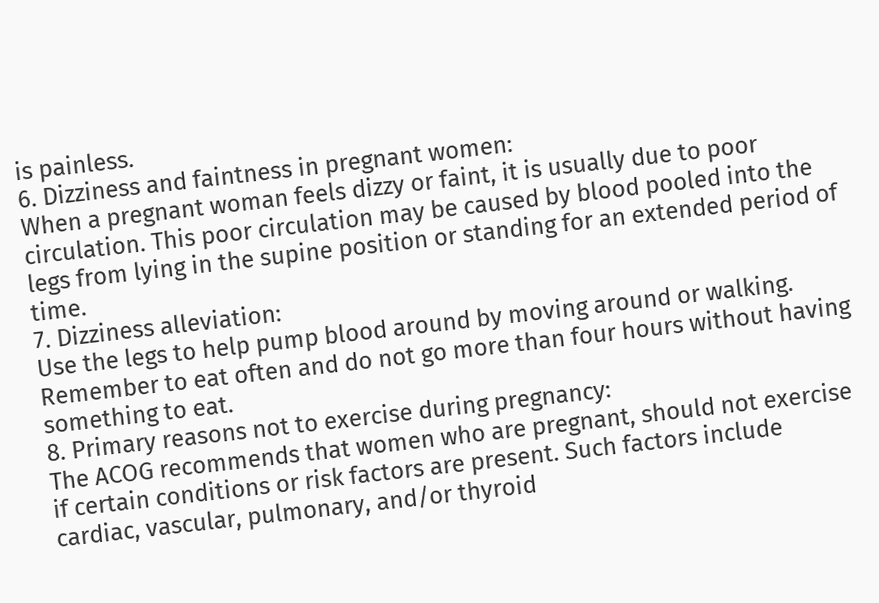is painless.
6. Dizziness and faintness in pregnant women:
When a pregnant woman feels dizzy or faint, it is usually due to poor circulation. This poor circulation may be caused by blood pooled into the legs from lying in the supine position or standing for an extended period of time.
7. Dizziness alleviation:
Use the legs to help pump blood around by moving around or walking. Remember to eat often and do not go more than four hours without having something to eat.
8. Primary reasons not to exercise during pregnancy:
The ACOG recommends that women who are pregnant, should not exercise if certain conditions or risk factors are present. Such factors include cardiac, vascular, pulmonary, and/or thyroid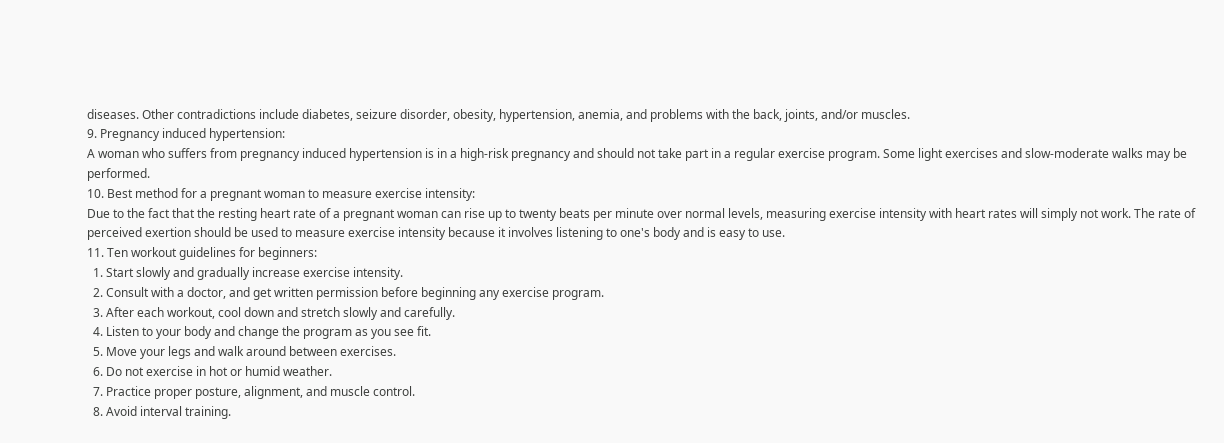diseases. Other contradictions include diabetes, seizure disorder, obesity, hypertension, anemia, and problems with the back, joints, and/or muscles.
9. Pregnancy induced hypertension:
A woman who suffers from pregnancy induced hypertension is in a high-risk pregnancy and should not take part in a regular exercise program. Some light exercises and slow-moderate walks may be performed.
10. Best method for a pregnant woman to measure exercise intensity:
Due to the fact that the resting heart rate of a pregnant woman can rise up to twenty beats per minute over normal levels, measuring exercise intensity with heart rates will simply not work. The rate of perceived exertion should be used to measure exercise intensity because it involves listening to one's body and is easy to use.
11. Ten workout guidelines for beginners:
  1. Start slowly and gradually increase exercise intensity.
  2. Consult with a doctor, and get written permission before beginning any exercise program.
  3. After each workout, cool down and stretch slowly and carefully.
  4. Listen to your body and change the program as you see fit.
  5. Move your legs and walk around between exercises.
  6. Do not exercise in hot or humid weather.
  7. Practice proper posture, alignment, and muscle control.
  8. Avoid interval training.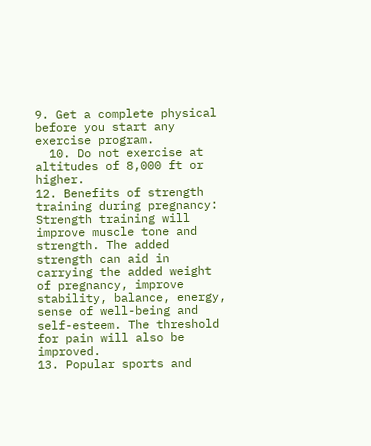9. Get a complete physical before you start any exercise program.
  10. Do not exercise at altitudes of 8,000 ft or higher.
12. Benefits of strength training during pregnancy:
Strength training will improve muscle tone and strength. The added strength can aid in carrying the added weight of pregnancy, improve stability, balance, energy, sense of well-being and self-esteem. The threshold for pain will also be improved.
13. Popular sports and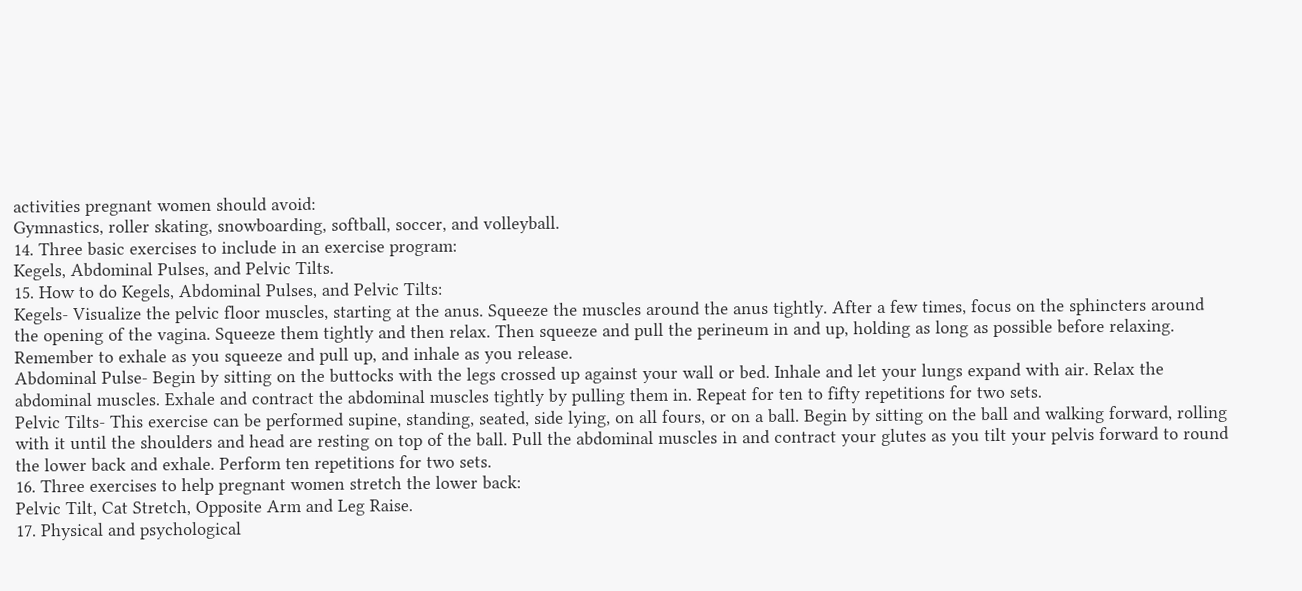activities pregnant women should avoid:
Gymnastics, roller skating, snowboarding, softball, soccer, and volleyball.
14. Three basic exercises to include in an exercise program:
Kegels, Abdominal Pulses, and Pelvic Tilts.
15. How to do Kegels, Abdominal Pulses, and Pelvic Tilts:
Kegels- Visualize the pelvic floor muscles, starting at the anus. Squeeze the muscles around the anus tightly. After a few times, focus on the sphincters around the opening of the vagina. Squeeze them tightly and then relax. Then squeeze and pull the perineum in and up, holding as long as possible before relaxing. Remember to exhale as you squeeze and pull up, and inhale as you release.
Abdominal Pulse- Begin by sitting on the buttocks with the legs crossed up against your wall or bed. Inhale and let your lungs expand with air. Relax the abdominal muscles. Exhale and contract the abdominal muscles tightly by pulling them in. Repeat for ten to fifty repetitions for two sets.
Pelvic Tilts- This exercise can be performed supine, standing, seated, side lying, on all fours, or on a ball. Begin by sitting on the ball and walking forward, rolling with it until the shoulders and head are resting on top of the ball. Pull the abdominal muscles in and contract your glutes as you tilt your pelvis forward to round the lower back and exhale. Perform ten repetitions for two sets.
16. Three exercises to help pregnant women stretch the lower back:
Pelvic Tilt, Cat Stretch, Opposite Arm and Leg Raise.
17. Physical and psychological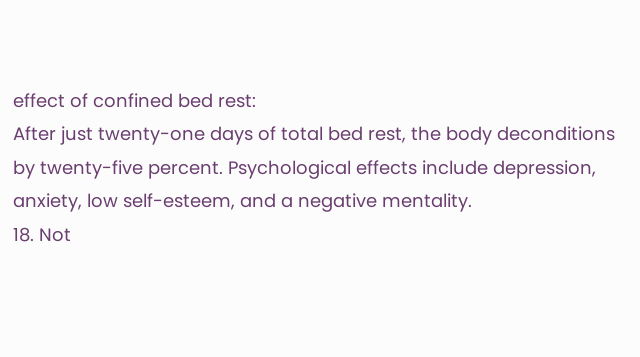effect of confined bed rest:
After just twenty-one days of total bed rest, the body deconditions by twenty-five percent. Psychological effects include depression, anxiety, low self-esteem, and a negative mentality.
18. Not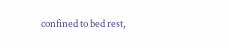confined to bed rest,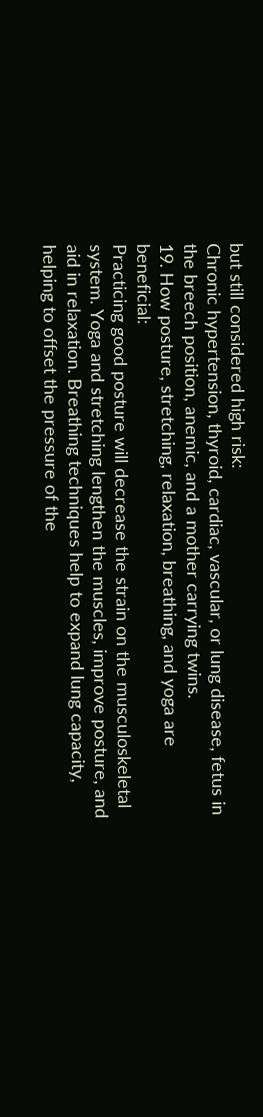but still considered high risk:
Chronic hypertension, thyroid, cardiac, vascular, or lung disease, fetus in the breech position, anemic, and a mother carrying twins.
19. How posture, stretching, relaxation, breathing, and yoga are beneficial:
Practicing good posture will decrease the strain on the musculoskeletal system. Yoga and stretching lengthen the muscles, improve posture, and aid in relaxation. Breathing techniques help to expand lung capacity, helping to offset the pressure of the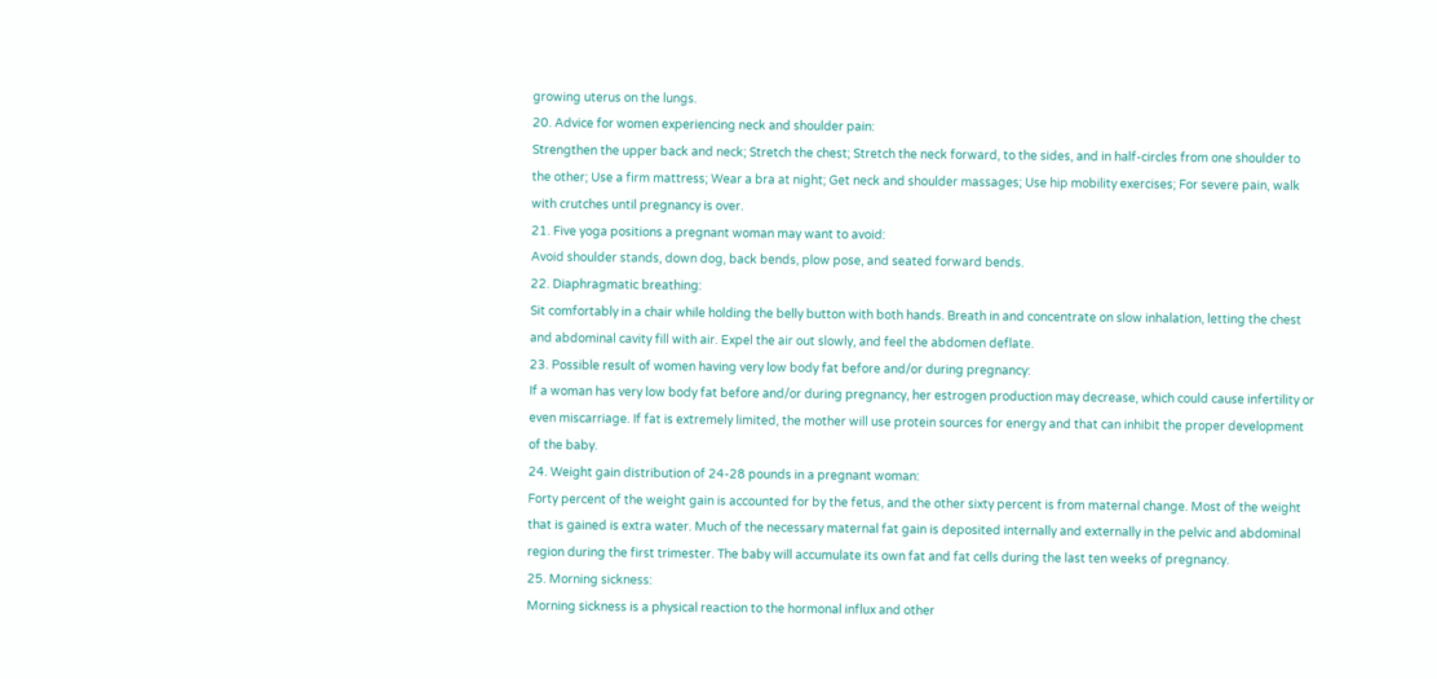growing uterus on the lungs.
20. Advice for women experiencing neck and shoulder pain:
Strengthen the upper back and neck; Stretch the chest; Stretch the neck forward, to the sides, and in half-circles from one shoulder to the other; Use a firm mattress; Wear a bra at night; Get neck and shoulder massages; Use hip mobility exercises; For severe pain, walk with crutches until pregnancy is over.
21. Five yoga positions a pregnant woman may want to avoid:
Avoid shoulder stands, down dog, back bends, plow pose, and seated forward bends.
22. Diaphragmatic breathing:
Sit comfortably in a chair while holding the belly button with both hands. Breath in and concentrate on slow inhalation, letting the chest and abdominal cavity fill with air. Expel the air out slowly, and feel the abdomen deflate.
23. Possible result of women having very low body fat before and/or during pregnancy:
If a woman has very low body fat before and/or during pregnancy, her estrogen production may decrease, which could cause infertility or even miscarriage. If fat is extremely limited, the mother will use protein sources for energy and that can inhibit the proper development of the baby.
24. Weight gain distribution of 24-28 pounds in a pregnant woman:
Forty percent of the weight gain is accounted for by the fetus, and the other sixty percent is from maternal change. Most of the weight that is gained is extra water. Much of the necessary maternal fat gain is deposited internally and externally in the pelvic and abdominal region during the first trimester. The baby will accumulate its own fat and fat cells during the last ten weeks of pregnancy.
25. Morning sickness:
Morning sickness is a physical reaction to the hormonal influx and other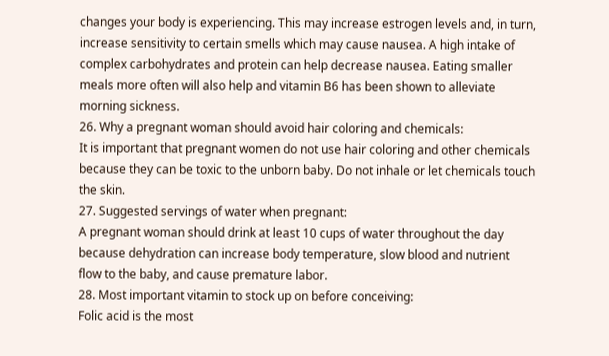changes your body is experiencing. This may increase estrogen levels and, in turn, increase sensitivity to certain smells which may cause nausea. A high intake of complex carbohydrates and protein can help decrease nausea. Eating smaller meals more often will also help and vitamin B6 has been shown to alleviate morning sickness.
26. Why a pregnant woman should avoid hair coloring and chemicals:
It is important that pregnant women do not use hair coloring and other chemicals because they can be toxic to the unborn baby. Do not inhale or let chemicals touch the skin.
27. Suggested servings of water when pregnant:
A pregnant woman should drink at least 10 cups of water throughout the day because dehydration can increase body temperature, slow blood and nutrient flow to the baby, and cause premature labor.
28. Most important vitamin to stock up on before conceiving:
Folic acid is the most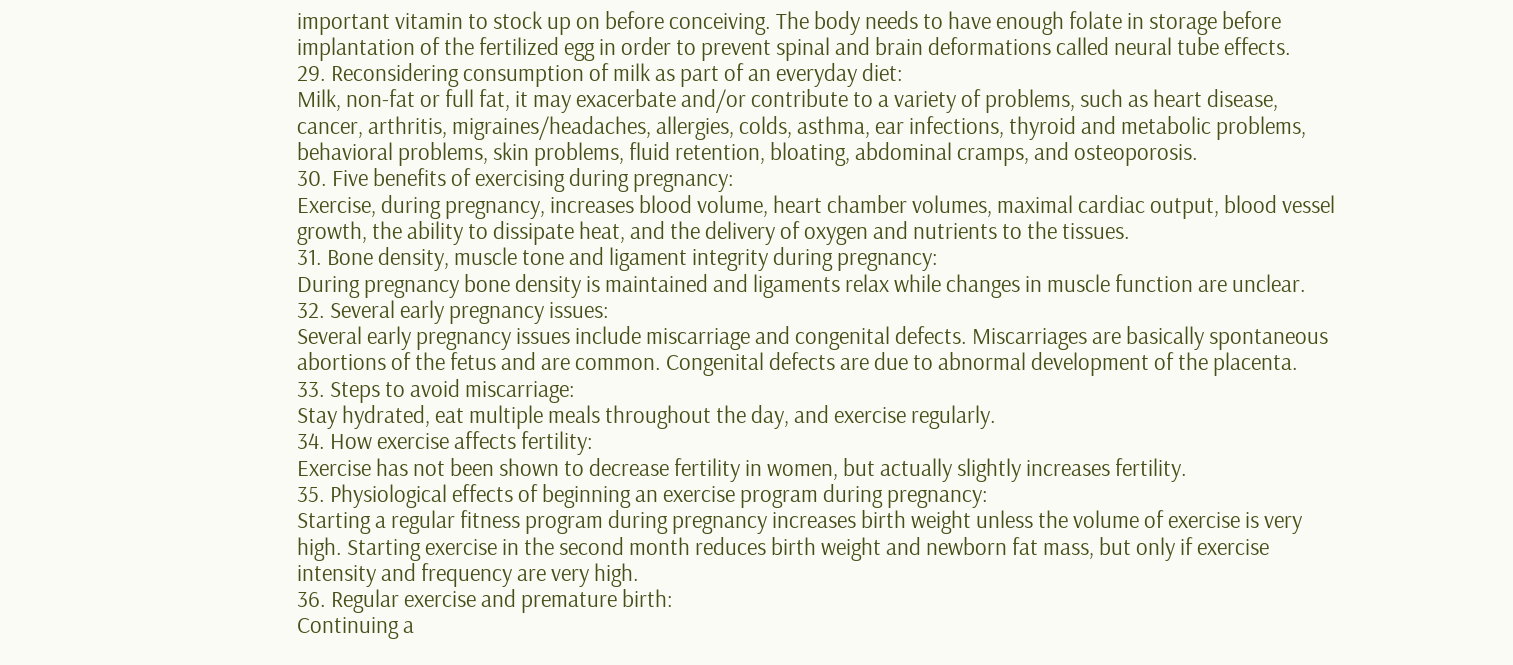important vitamin to stock up on before conceiving. The body needs to have enough folate in storage before implantation of the fertilized egg in order to prevent spinal and brain deformations called neural tube effects.
29. Reconsidering consumption of milk as part of an everyday diet:
Milk, non-fat or full fat, it may exacerbate and/or contribute to a variety of problems, such as heart disease, cancer, arthritis, migraines/headaches, allergies, colds, asthma, ear infections, thyroid and metabolic problems, behavioral problems, skin problems, fluid retention, bloating, abdominal cramps, and osteoporosis.
30. Five benefits of exercising during pregnancy:
Exercise, during pregnancy, increases blood volume, heart chamber volumes, maximal cardiac output, blood vessel growth, the ability to dissipate heat, and the delivery of oxygen and nutrients to the tissues.
31. Bone density, muscle tone and ligament integrity during pregnancy:
During pregnancy bone density is maintained and ligaments relax while changes in muscle function are unclear.
32. Several early pregnancy issues:
Several early pregnancy issues include miscarriage and congenital defects. Miscarriages are basically spontaneous abortions of the fetus and are common. Congenital defects are due to abnormal development of the placenta.
33. Steps to avoid miscarriage:
Stay hydrated, eat multiple meals throughout the day, and exercise regularly.
34. How exercise affects fertility:
Exercise has not been shown to decrease fertility in women, but actually slightly increases fertility.
35. Physiological effects of beginning an exercise program during pregnancy:
Starting a regular fitness program during pregnancy increases birth weight unless the volume of exercise is very high. Starting exercise in the second month reduces birth weight and newborn fat mass, but only if exercise intensity and frequency are very high.
36. Regular exercise and premature birth:
Continuing a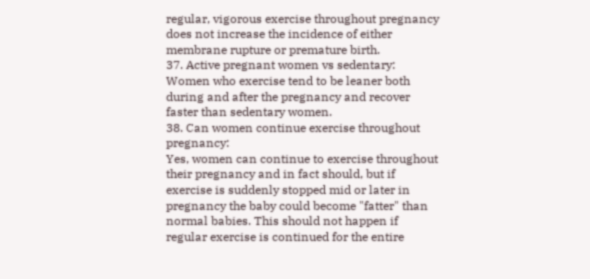regular, vigorous exercise throughout pregnancy does not increase the incidence of either membrane rupture or premature birth.
37. Active pregnant women vs sedentary:
Women who exercise tend to be leaner both during and after the pregnancy and recover faster than sedentary women.
38. Can women continue exercise throughout pregnancy:
Yes, women can continue to exercise throughout their pregnancy and in fact should, but if exercise is suddenly stopped mid or later in pregnancy the baby could become "fatter" than normal babies. This should not happen if regular exercise is continued for the entire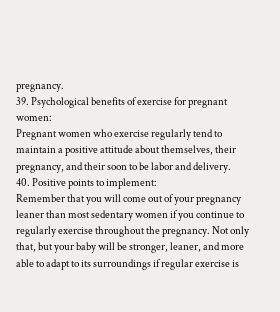pregnancy.
39. Psychological benefits of exercise for pregnant women:
Pregnant women who exercise regularly tend to maintain a positive attitude about themselves, their pregnancy, and their soon to be labor and delivery.
40. Positive points to implement:
Remember that you will come out of your pregnancy leaner than most sedentary women if you continue to regularly exercise throughout the pregnancy. Not only that, but your baby will be stronger, leaner, and more able to adapt to its surroundings if regular exercise is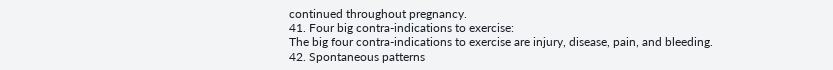continued throughout pregnancy.
41. Four big contra-indications to exercise:
The big four contra-indications to exercise are injury, disease, pain, and bleeding.
42. Spontaneous patterns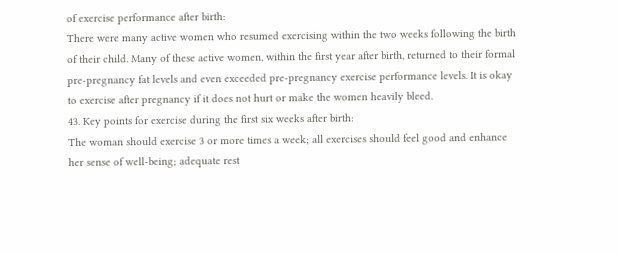of exercise performance after birth:
There were many active women who resumed exercising within the two weeks following the birth of their child. Many of these active women, within the first year after birth, returned to their formal pre-pregnancy fat levels and even exceeded pre-pregnancy exercise performance levels. It is okay to exercise after pregnancy if it does not hurt or make the women heavily bleed.
43. Key points for exercise during the first six weeks after birth:
The woman should exercise 3 or more times a week; all exercises should feel good and enhance her sense of well-being; adequate rest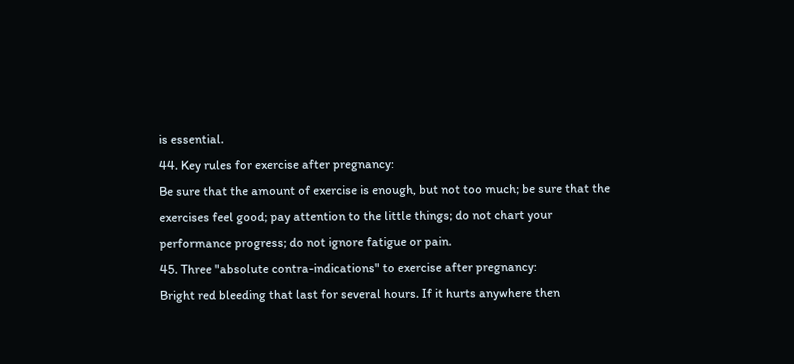is essential.
44. Key rules for exercise after pregnancy:
Be sure that the amount of exercise is enough, but not too much; be sure that the exercises feel good; pay attention to the little things; do not chart your performance progress; do not ignore fatigue or pain.
45. Three "absolute contra-indications" to exercise after pregnancy:
Bright red bleeding that last for several hours. If it hurts anywhere then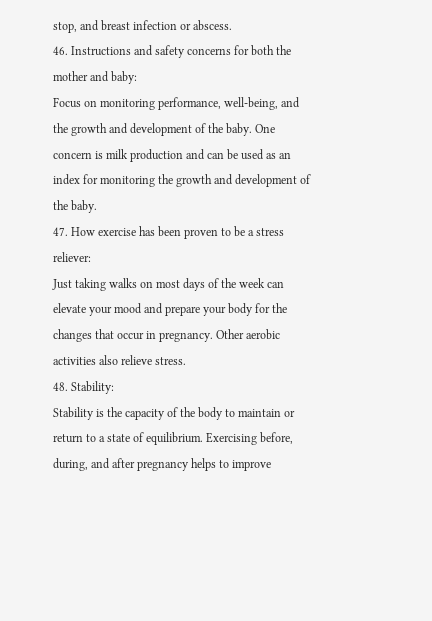stop, and breast infection or abscess.
46. Instructions and safety concerns for both the mother and baby:
Focus on monitoring performance, well-being, and the growth and development of the baby. One concern is milk production and can be used as an index for monitoring the growth and development of the baby.
47. How exercise has been proven to be a stress reliever:
Just taking walks on most days of the week can elevate your mood and prepare your body for the changes that occur in pregnancy. Other aerobic activities also relieve stress.
48. Stability:
Stability is the capacity of the body to maintain or return to a state of equilibrium. Exercising before, during, and after pregnancy helps to improve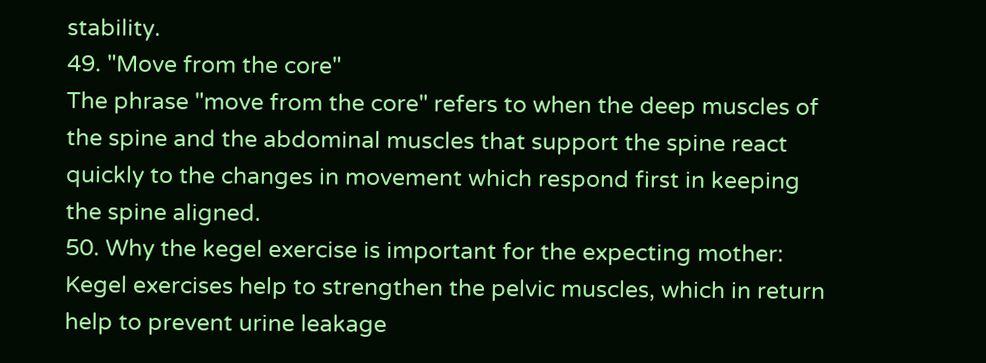stability.
49. "Move from the core"
The phrase "move from the core" refers to when the deep muscles of the spine and the abdominal muscles that support the spine react quickly to the changes in movement which respond first in keeping the spine aligned.
50. Why the kegel exercise is important for the expecting mother:
Kegel exercises help to strengthen the pelvic muscles, which in return help to prevent urine leakage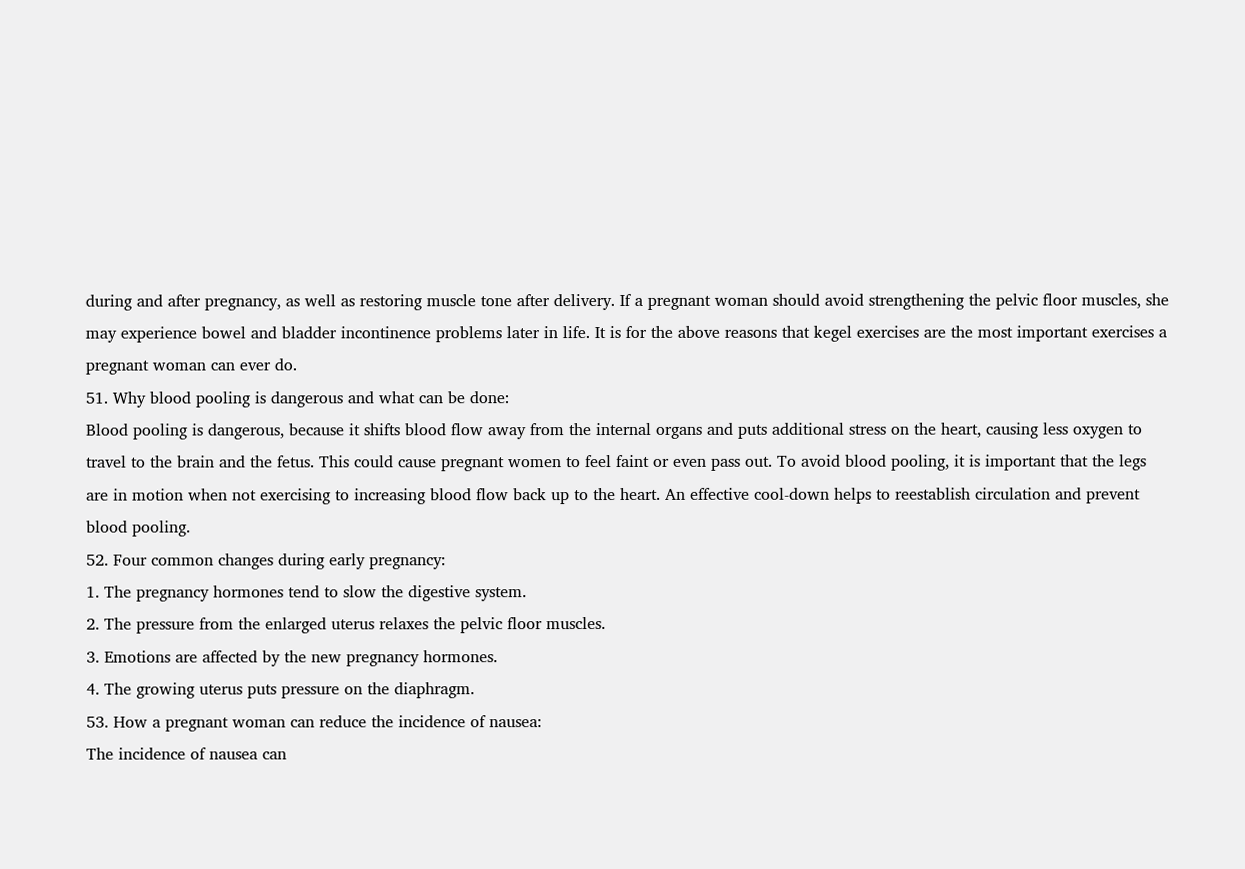during and after pregnancy, as well as restoring muscle tone after delivery. If a pregnant woman should avoid strengthening the pelvic floor muscles, she may experience bowel and bladder incontinence problems later in life. It is for the above reasons that kegel exercises are the most important exercises a pregnant woman can ever do.
51. Why blood pooling is dangerous and what can be done:
Blood pooling is dangerous, because it shifts blood flow away from the internal organs and puts additional stress on the heart, causing less oxygen to travel to the brain and the fetus. This could cause pregnant women to feel faint or even pass out. To avoid blood pooling, it is important that the legs are in motion when not exercising to increasing blood flow back up to the heart. An effective cool-down helps to reestablish circulation and prevent blood pooling.
52. Four common changes during early pregnancy:
1. The pregnancy hormones tend to slow the digestive system.
2. The pressure from the enlarged uterus relaxes the pelvic floor muscles.
3. Emotions are affected by the new pregnancy hormones.
4. The growing uterus puts pressure on the diaphragm.
53. How a pregnant woman can reduce the incidence of nausea:
The incidence of nausea can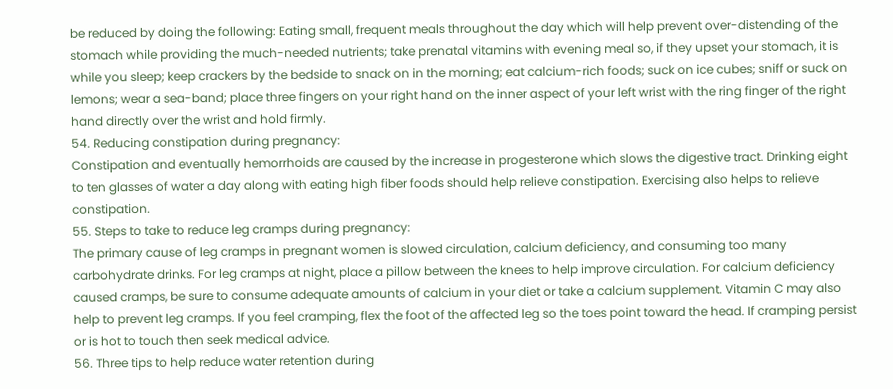be reduced by doing the following: Eating small, frequent meals throughout the day which will help prevent over-distending of the stomach while providing the much-needed nutrients; take prenatal vitamins with evening meal so, if they upset your stomach, it is while you sleep; keep crackers by the bedside to snack on in the morning; eat calcium-rich foods; suck on ice cubes; sniff or suck on lemons; wear a sea-band; place three fingers on your right hand on the inner aspect of your left wrist with the ring finger of the right hand directly over the wrist and hold firmly.
54. Reducing constipation during pregnancy:
Constipation and eventually hemorrhoids are caused by the increase in progesterone which slows the digestive tract. Drinking eight to ten glasses of water a day along with eating high fiber foods should help relieve constipation. Exercising also helps to relieve constipation.
55. Steps to take to reduce leg cramps during pregnancy:
The primary cause of leg cramps in pregnant women is slowed circulation, calcium deficiency, and consuming too many carbohydrate drinks. For leg cramps at night, place a pillow between the knees to help improve circulation. For calcium deficiency caused cramps, be sure to consume adequate amounts of calcium in your diet or take a calcium supplement. Vitamin C may also help to prevent leg cramps. If you feel cramping, flex the foot of the affected leg so the toes point toward the head. If cramping persist or is hot to touch then seek medical advice.
56. Three tips to help reduce water retention during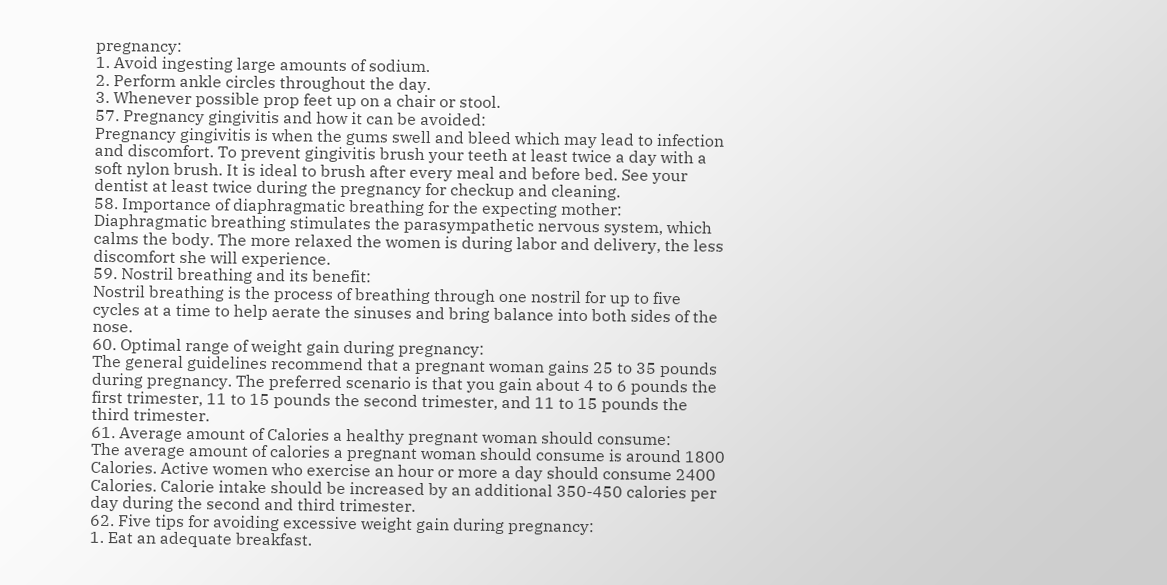pregnancy:
1. Avoid ingesting large amounts of sodium.
2. Perform ankle circles throughout the day.
3. Whenever possible prop feet up on a chair or stool.
57. Pregnancy gingivitis and how it can be avoided:
Pregnancy gingivitis is when the gums swell and bleed which may lead to infection and discomfort. To prevent gingivitis brush your teeth at least twice a day with a soft nylon brush. It is ideal to brush after every meal and before bed. See your dentist at least twice during the pregnancy for checkup and cleaning.
58. Importance of diaphragmatic breathing for the expecting mother:
Diaphragmatic breathing stimulates the parasympathetic nervous system, which calms the body. The more relaxed the women is during labor and delivery, the less discomfort she will experience.
59. Nostril breathing and its benefit:
Nostril breathing is the process of breathing through one nostril for up to five cycles at a time to help aerate the sinuses and bring balance into both sides of the nose.
60. Optimal range of weight gain during pregnancy:
The general guidelines recommend that a pregnant woman gains 25 to 35 pounds during pregnancy. The preferred scenario is that you gain about 4 to 6 pounds the first trimester, 11 to 15 pounds the second trimester, and 11 to 15 pounds the third trimester.
61. Average amount of Calories a healthy pregnant woman should consume:
The average amount of calories a pregnant woman should consume is around 1800 Calories. Active women who exercise an hour or more a day should consume 2400 Calories. Calorie intake should be increased by an additional 350-450 calories per day during the second and third trimester.
62. Five tips for avoiding excessive weight gain during pregnancy:
1. Eat an adequate breakfast.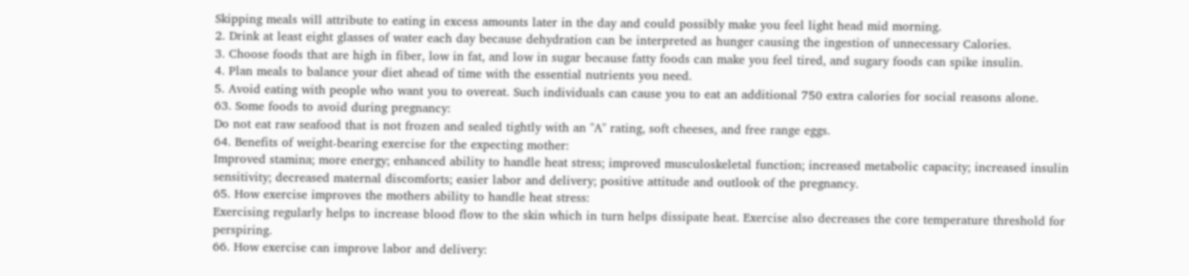Skipping meals will attribute to eating in excess amounts later in the day and could possibly make you feel light head mid morning.
2. Drink at least eight glasses of water each day because dehydration can be interpreted as hunger causing the ingestion of unnecessary Calories.
3. Choose foods that are high in fiber, low in fat, and low in sugar because fatty foods can make you feel tired, and sugary foods can spike insulin.
4. Plan meals to balance your diet ahead of time with the essential nutrients you need.
5. Avoid eating with people who want you to overeat. Such individuals can cause you to eat an additional 750 extra calories for social reasons alone.
63. Some foods to avoid during pregnancy:
Do not eat raw seafood that is not frozen and sealed tightly with an "A" rating, soft cheeses, and free range eggs.
64. Benefits of weight-bearing exercise for the expecting mother:
Improved stamina; more energy; enhanced ability to handle heat stress; improved musculoskeletal function; increased metabolic capacity; increased insulin sensitivity; decreased maternal discomforts; easier labor and delivery; positive attitude and outlook of the pregnancy.
65. How exercise improves the mothers ability to handle heat stress:
Exercising regularly helps to increase blood flow to the skin which in turn helps dissipate heat. Exercise also decreases the core temperature threshold for perspiring.
66. How exercise can improve labor and delivery: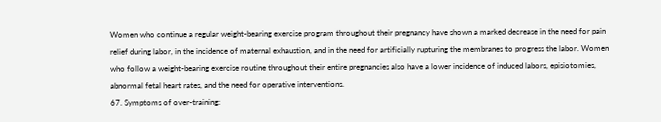Women who continue a regular weight-bearing exercise program throughout their pregnancy have shown a marked decrease in the need for pain relief during labor, in the incidence of maternal exhaustion, and in the need for artificially rupturing the membranes to progress the labor. Women who follow a weight-bearing exercise routine throughout their entire pregnancies also have a lower incidence of induced labors, episiotomies, abnormal fetal heart rates, and the need for operative interventions.
67. Symptoms of over-training: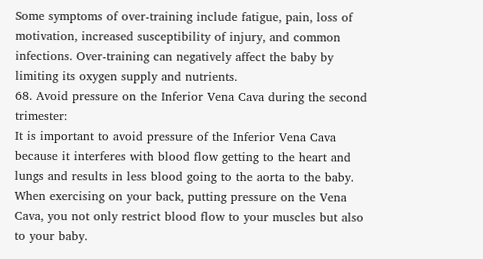Some symptoms of over-training include fatigue, pain, loss of motivation, increased susceptibility of injury, and common infections. Over-training can negatively affect the baby by limiting its oxygen supply and nutrients.
68. Avoid pressure on the Inferior Vena Cava during the second trimester:
It is important to avoid pressure of the Inferior Vena Cava because it interferes with blood flow getting to the heart and lungs and results in less blood going to the aorta to the baby. When exercising on your back, putting pressure on the Vena Cava, you not only restrict blood flow to your muscles but also to your baby.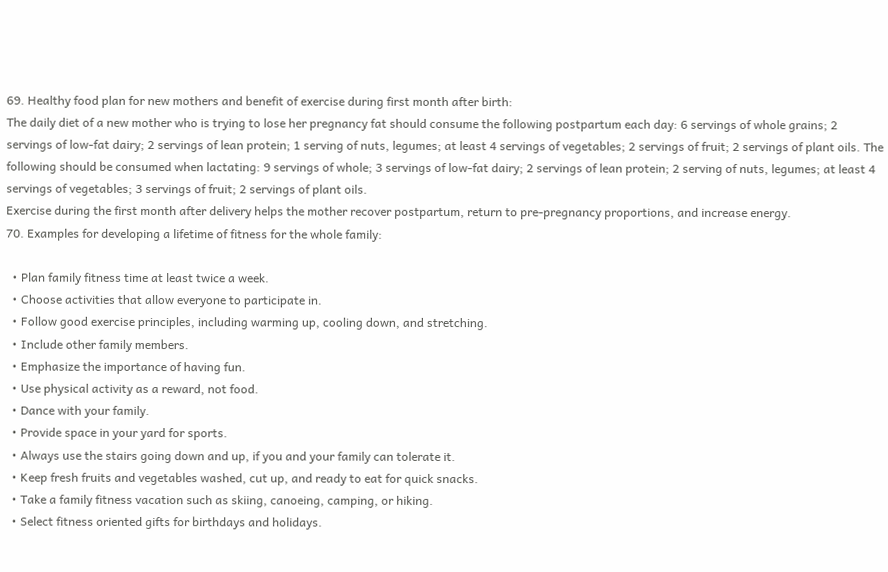69. Healthy food plan for new mothers and benefit of exercise during first month after birth:
The daily diet of a new mother who is trying to lose her pregnancy fat should consume the following postpartum each day: 6 servings of whole grains; 2 servings of low-fat dairy; 2 servings of lean protein; 1 serving of nuts, legumes; at least 4 servings of vegetables; 2 servings of fruit; 2 servings of plant oils. The following should be consumed when lactating: 9 servings of whole; 3 servings of low-fat dairy; 2 servings of lean protein; 2 serving of nuts, legumes; at least 4 servings of vegetables; 3 servings of fruit; 2 servings of plant oils.
Exercise during the first month after delivery helps the mother recover postpartum, return to pre-pregnancy proportions, and increase energy.
70. Examples for developing a lifetime of fitness for the whole family:

  • Plan family fitness time at least twice a week.
  • Choose activities that allow everyone to participate in.
  • Follow good exercise principles, including warming up, cooling down, and stretching.
  • Include other family members.
  • Emphasize the importance of having fun.
  • Use physical activity as a reward, not food.
  • Dance with your family.
  • Provide space in your yard for sports.
  • Always use the stairs going down and up, if you and your family can tolerate it.
  • Keep fresh fruits and vegetables washed, cut up, and ready to eat for quick snacks.
  • Take a family fitness vacation such as skiing, canoeing, camping, or hiking.
  • Select fitness oriented gifts for birthdays and holidays.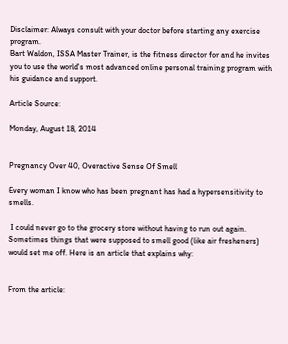Disclaimer: Always consult with your doctor before starting any exercise program.
Bart Waldon, ISSA Master Trainer, is the fitness director for and he invites you to use the world's most advanced online personal training program with his guidance and support.

Article Source:

Monday, August 18, 2014


Pregnancy Over 40, Overactive Sense Of Smell

Every woman I know who has been pregnant has had a hypersensitivity to smells.

 I could never go to the grocery store without having to run out again. Sometimes things that were supposed to smell good (like air fresheners) would set me off. Here is an article that explains why:


From the article: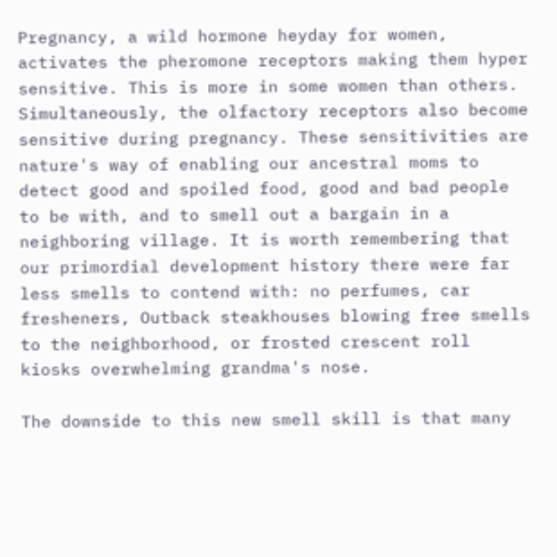Pregnancy, a wild hormone heyday for women, activates the pheromone receptors making them hyper sensitive. This is more in some women than others. Simultaneously, the olfactory receptors also become sensitive during pregnancy. These sensitivities are nature's way of enabling our ancestral moms to detect good and spoiled food, good and bad people to be with, and to smell out a bargain in a neighboring village. It is worth remembering that our primordial development history there were far less smells to contend with: no perfumes, car fresheners, Outback steakhouses blowing free smells to the neighborhood, or frosted crescent roll kiosks overwhelming grandma's nose.

The downside to this new smell skill is that many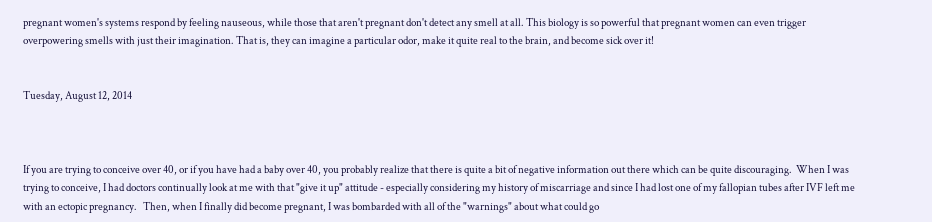pregnant women's systems respond by feeling nauseous, while those that aren't pregnant don't detect any smell at all. This biology is so powerful that pregnant women can even trigger overpowering smells with just their imagination. That is, they can imagine a particular odor, make it quite real to the brain, and become sick over it!


Tuesday, August 12, 2014



If you are trying to conceive over 40, or if you have had a baby over 40, you probably realize that there is quite a bit of negative information out there which can be quite discouraging.  When I was trying to conceive, I had doctors continually look at me with that "give it up" attitude - especially considering my history of miscarriage and since I had lost one of my fallopian tubes after IVF left me with an ectopic pregnancy.   Then, when I finally did become pregnant, I was bombarded with all of the "warnings" about what could go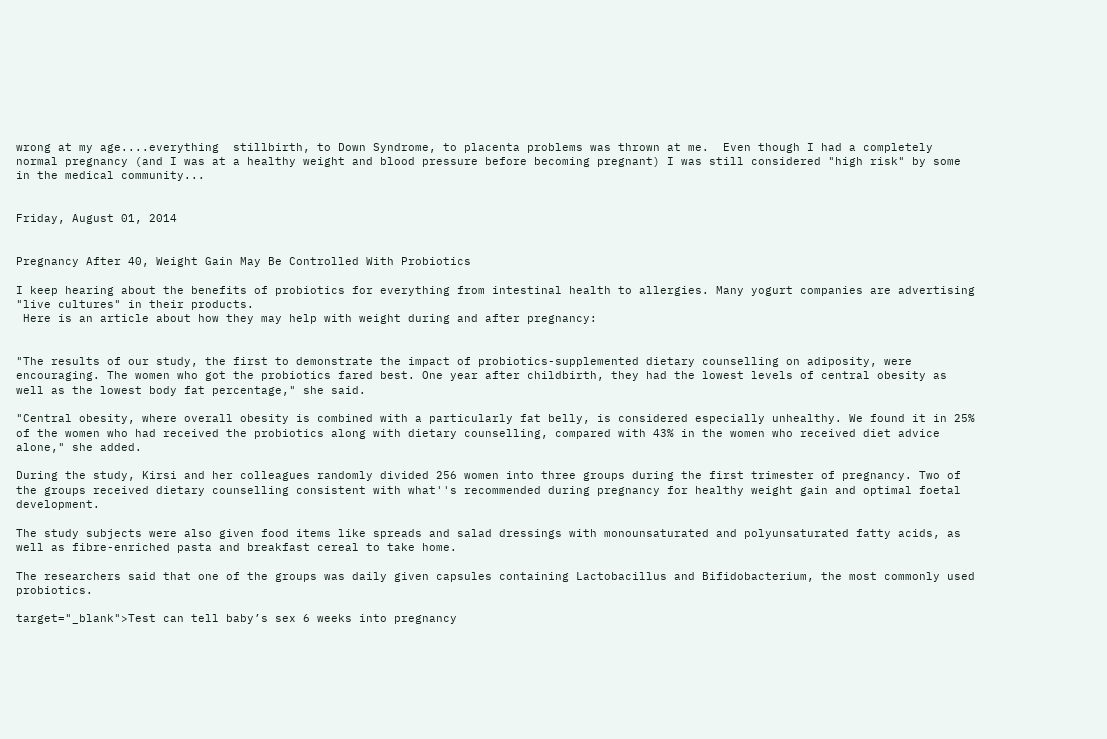wrong at my age....everything  stillbirth, to Down Syndrome, to placenta problems was thrown at me.  Even though I had a completely normal pregnancy (and I was at a healthy weight and blood pressure before becoming pregnant) I was still considered "high risk" by some in the medical community...


Friday, August 01, 2014


Pregnancy After 40, Weight Gain May Be Controlled With Probiotics

I keep hearing about the benefits of probiotics for everything from intestinal health to allergies. Many yogurt companies are advertising "live cultures" in their products.
 Here is an article about how they may help with weight during and after pregnancy:


"The results of our study, the first to demonstrate the impact of probiotics-supplemented dietary counselling on adiposity, were encouraging. The women who got the probiotics fared best. One year after childbirth, they had the lowest levels of central obesity as well as the lowest body fat percentage," she said.

"Central obesity, where overall obesity is combined with a particularly fat belly, is considered especially unhealthy. We found it in 25% of the women who had received the probiotics along with dietary counselling, compared with 43% in the women who received diet advice alone," she added.

During the study, Kirsi and her colleagues randomly divided 256 women into three groups during the first trimester of pregnancy. Two of the groups received dietary counselling consistent with what''s recommended during pregnancy for healthy weight gain and optimal foetal development.

The study subjects were also given food items like spreads and salad dressings with monounsaturated and polyunsaturated fatty acids, as well as fibre-enriched pasta and breakfast cereal to take home.

The researchers said that one of the groups was daily given capsules containing Lactobacillus and Bifidobacterium, the most commonly used probiotics.

target="_blank">Test can tell baby’s sex 6 weeks into pregnancy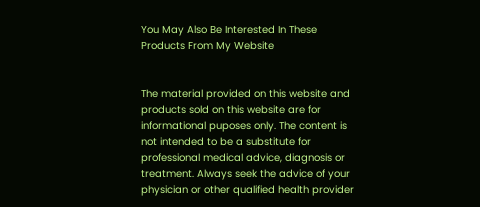You May Also Be Interested In These Products From My Website


The material provided on this website and products sold on this website are for informational puposes only. The content is not intended to be a substitute for professional medical advice, diagnosis or treatment. Always seek the advice of your physician or other qualified health provider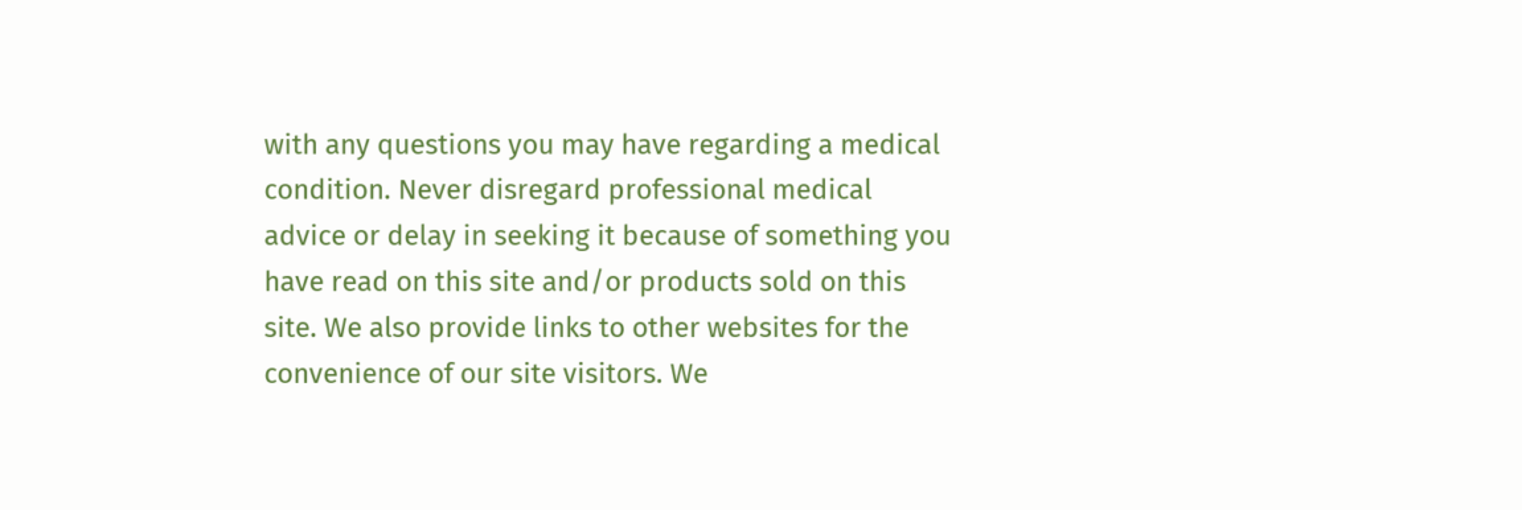with any questions you may have regarding a medical condition. Never disregard professional medical advice or delay in seeking it because of something you have read on this site and/or products sold on this site. We also provide links to other websites for the convenience of our site visitors. We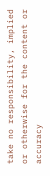take no responsibility, implied or otherwise for the content or accuracy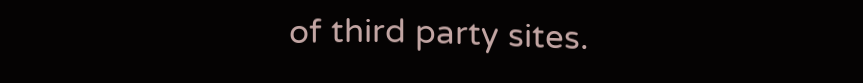of third party sites.